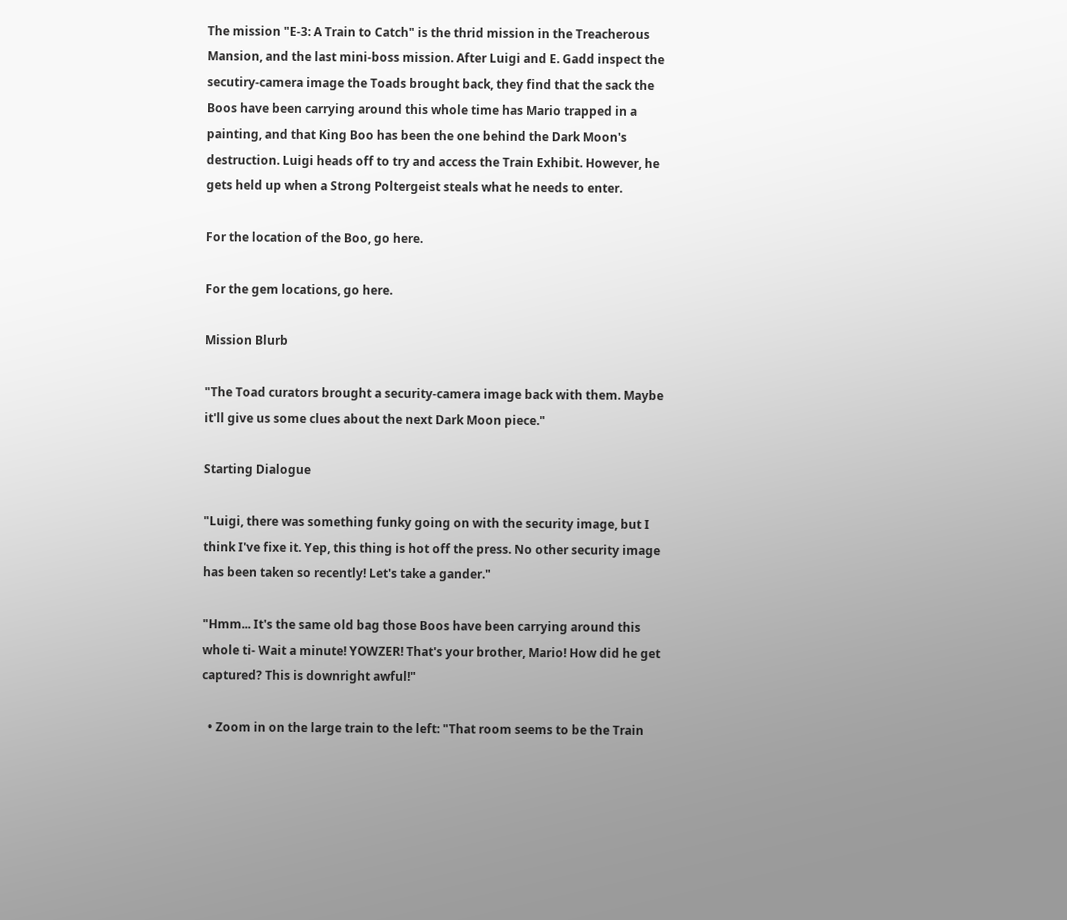The mission "E-3: A Train to Catch" is the thrid mission in the Treacherous Mansion, and the last mini-boss mission. After Luigi and E. Gadd inspect the secutiry-camera image the Toads brought back, they find that the sack the Boos have been carrying around this whole time has Mario trapped in a painting, and that King Boo has been the one behind the Dark Moon's destruction. Luigi heads off to try and access the Train Exhibit. However, he gets held up when a Strong Poltergeist steals what he needs to enter.

For the location of the Boo, go here.

For the gem locations, go here.

Mission Blurb

"The Toad curators brought a security-camera image back with them. Maybe it'll give us some clues about the next Dark Moon piece."

Starting Dialogue

"Luigi, there was something funky going on with the security image, but I think I've fixe it. Yep, this thing is hot off the press. No other security image has been taken so recently! Let's take a gander."

"Hmm... It's the same old bag those Boos have been carrying around this whole ti- Wait a minute! YOWZER! That's your brother, Mario! How did he get captured? This is downright awful!"

  • Zoom in on the large train to the left: "That room seems to be the Train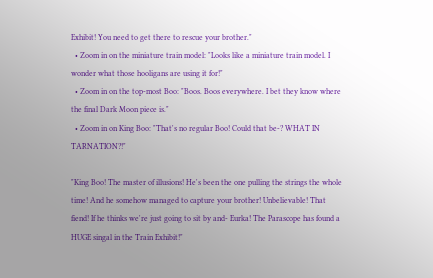Exhibit! You need to get there to rescue your brother."
  • Zoom in on the miniature train model: "Looks like a miniature train model. I wonder what those hooligans are using it for!"
  • Zoom in on the top-most Boo: "Boos. Boos everywhere. I bet they know where the final Dark Moon piece is."
  • Zoom in on King Boo: "That's no regular Boo! Could that be-? WHAT IN TARNATION?!"

"King Boo! The master of illusions! He's been the one pulling the strings the whole time! And he somehow managed to capture your brother! Unbelievable! That fiend! If he thinks we're just going to sit by and- Eurka! The Parascope has found a HUGE singal in the Train Exhibit!"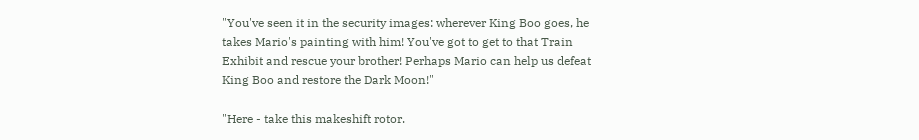"You've seen it in the security images: wherever King Boo goes, he takes Mario's painting with him! You've got to get to that Train Exhibit and rescue your brother! Perhaps Mario can help us defeat King Boo and restore the Dark Moon!"

"Here - take this makeshift rotor.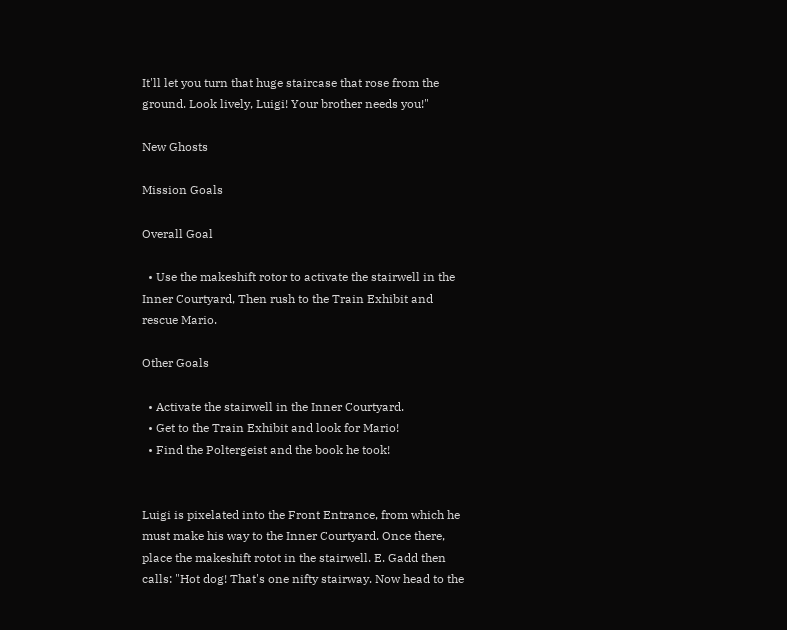It'll let you turn that huge staircase that rose from the ground. Look lively, Luigi! Your brother needs you!"

New Ghosts

Mission Goals

Overall Goal

  • Use the makeshift rotor to activate the stairwell in the Inner Courtyard, Then rush to the Train Exhibit and rescue Mario.

Other Goals

  • Activate the stairwell in the Inner Courtyard.
  • Get to the Train Exhibit and look for Mario!
  • Find the Poltergeist and the book he took!


Luigi is pixelated into the Front Entrance, from which he must make his way to the Inner Courtyard. Once there, place the makeshift rotot in the stairwell. E. Gadd then calls: "Hot dog! That's one nifty stairway. Now head to the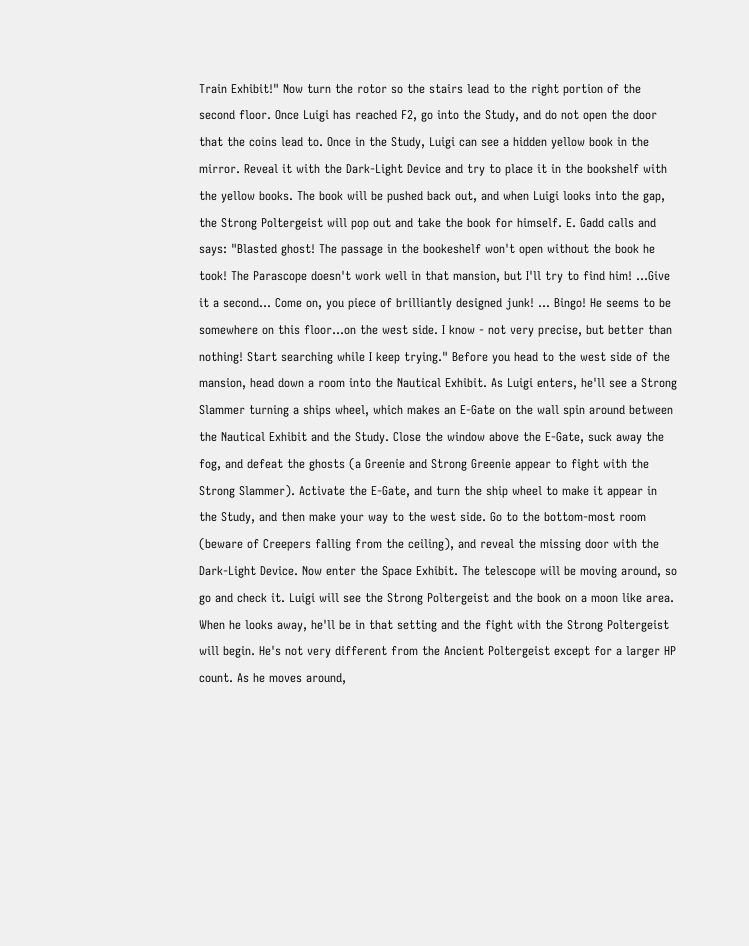Train Exhibit!" Now turn the rotor so the stairs lead to the right portion of the second floor. Once Luigi has reached F2, go into the Study, and do not open the door that the coins lead to. Once in the Study, Luigi can see a hidden yellow book in the mirror. Reveal it with the Dark-Light Device and try to place it in the bookshelf with the yellow books. The book will be pushed back out, and when Luigi looks into the gap, the Strong Poltergeist will pop out and take the book for himself. E. Gadd calls and says: "Blasted ghost! The passage in the bookeshelf won't open without the book he took! The Parascope doesn't work well in that mansion, but I'll try to find him! ...Give it a second... Come on, you piece of brilliantly designed junk! ... Bingo! He seems to be somewhere on this floor...on the west side. I know - not very precise, but better than nothing! Start searching while I keep trying." Before you head to the west side of the mansion, head down a room into the Nautical Exhibit. As Luigi enters, he'll see a Strong Slammer turning a ships wheel, which makes an E-Gate on the wall spin around between the Nautical Exhibit and the Study. Close the window above the E-Gate, suck away the fog, and defeat the ghosts (a Greenie and Strong Greenie appear to fight with the Strong Slammer). Activate the E-Gate, and turn the ship wheel to make it appear in the Study, and then make your way to the west side. Go to the bottom-most room (beware of Creepers falling from the ceiling), and reveal the missing door with the Dark-Light Device. Now enter the Space Exhibit. The telescope will be moving around, so go and check it. Luigi will see the Strong Poltergeist and the book on a moon like area. When he looks away, he'll be in that setting and the fight with the Strong Poltergeist will begin. He's not very different from the Ancient Poltergeist except for a larger HP count. As he moves around,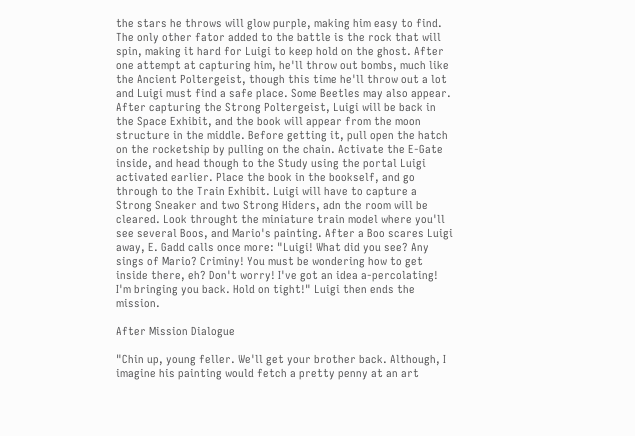the stars he throws will glow purple, making him easy to find. The only other fator added to the battle is the rock that will spin, making it hard for Luigi to keep hold on the ghost. After one attempt at capturing him, he'll throw out bombs, much like the Ancient Poltergeist, though this time he'll throw out a lot and Luigi must find a safe place. Some Beetles may also appear. After capturing the Strong Poltergeist, Luigi will be back in the Space Exhibit, and the book will appear from the moon structure in the middle. Before getting it, pull open the hatch on the rocketship by pulling on the chain. Activate the E-Gate inside, and head though to the Study using the portal Luigi activated earlier. Place the book in the bookself, and go through to the Train Exhibit. Luigi will have to capture a Strong Sneaker and two Strong Hiders, adn the room will be cleared. Look throught the miniature train model where you'll see several Boos, and Mario's painting. After a Boo scares Luigi away, E. Gadd calls once more: "Luigi! What did you see? Any sings of Mario? Criminy! You must be wondering how to get inside there, eh? Don't worry! I've got an idea a-percolating! I'm bringing you back. Hold on tight!" Luigi then ends the mission.

After Mission Dialogue

"Chin up, young feller. We'll get your brother back. Although, I imagine his painting would fetch a pretty penny at an art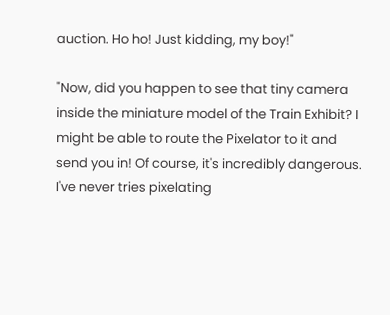auction. Ho ho! Just kidding, my boy!"

"Now, did you happen to see that tiny camera inside the miniature model of the Train Exhibit? I might be able to route the Pixelator to it and send you in! Of course, it's incredibly dangerous. I've never tries pixelating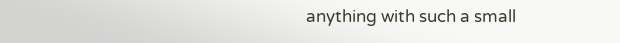anything with such a small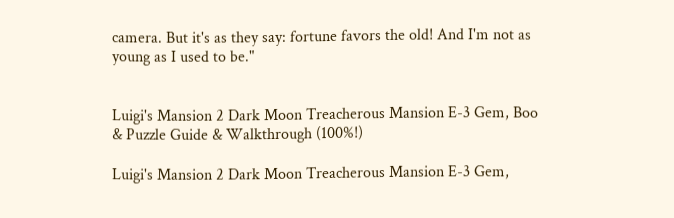camera. But it's as they say: fortune favors the old! And I'm not as young as I used to be."


Luigi's Mansion 2 Dark Moon Treacherous Mansion E-3 Gem, Boo & Puzzle Guide & Walkthrough (100%!)

Luigi's Mansion 2 Dark Moon Treacherous Mansion E-3 Gem,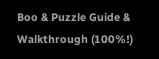Boo & Puzzle Guide & Walkthrough (100%!)